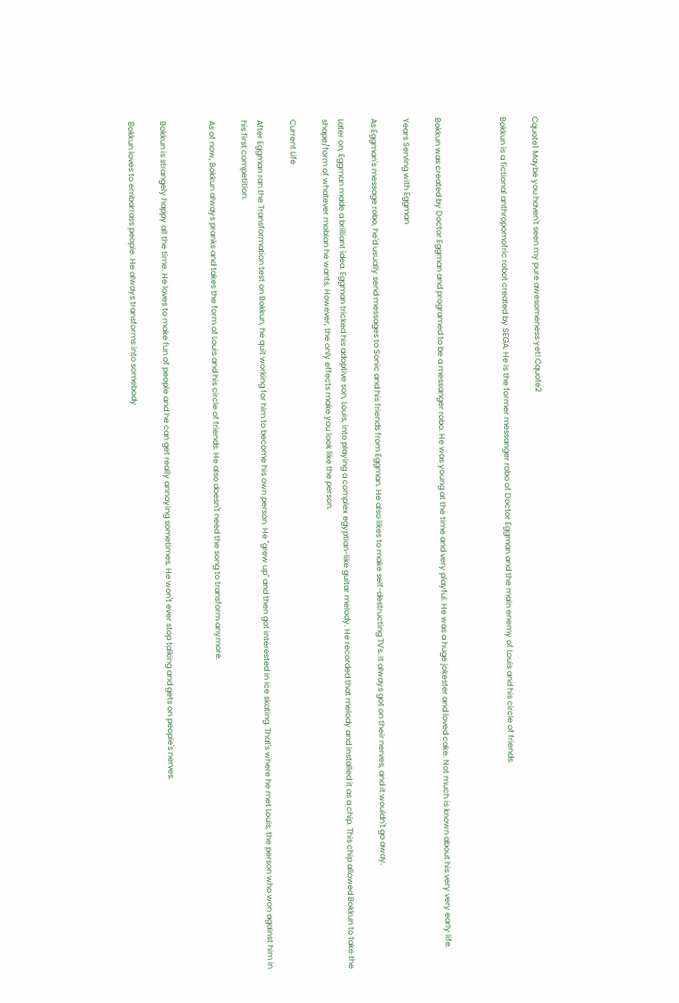Cquote1 Maybe you haven't seen my pure awesomeness yet! Cquote2

Bokkun is a fictional anthropomofric robot created by SEGA. He is the former messanger robo of Doctor Eggman and the main enemy of Louis and his circle of friends.



Bokkun was created by Doctor Eggman and programed to be a messanger robo. He was young at the time and very playful. He was a huge jokester and loved cake. Not much is known about his very very early life.

Years Serving with Eggman

As Eggman's message robo, he'd usually send messages to Sonic and his friends from Eggman. He also likes to make self-destructing TV's. It always got on their nerves, and it wouldn't go away.

Later on, Eggman made a brilliant idea. Eggman tricked his adoptive son, Louis, into playing a complex egyptian-like guitar melody. He recorded that melody and installed it as a chip. This chip allowed Bokkun to take the shape/form of whatever mobian he wants. However, the only effects make you look like the person.

Current Life

After Eggman ran the Transformation test on Bokkun, he quit working for him to become his own person. He "grew up" and then got interested in ice skating. That's where he met Louis, the person who won against him in his first competition.

As of now, Bokkun always pranks and takes the form of Louis and his circle of friends. He also doesn't need the song to transform anymore.


Bokkun is strangely happy all the time. He loves to make fun of people and he can get really annoying sometimes. He won't ever stop talking and gets on people's nerves.

Bokkun loves to embarrass people. He always transforms into somebody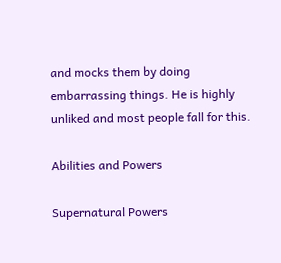and mocks them by doing embarrassing things. He is highly unliked and most people fall for this.

Abilities and Powers

Supernatural Powers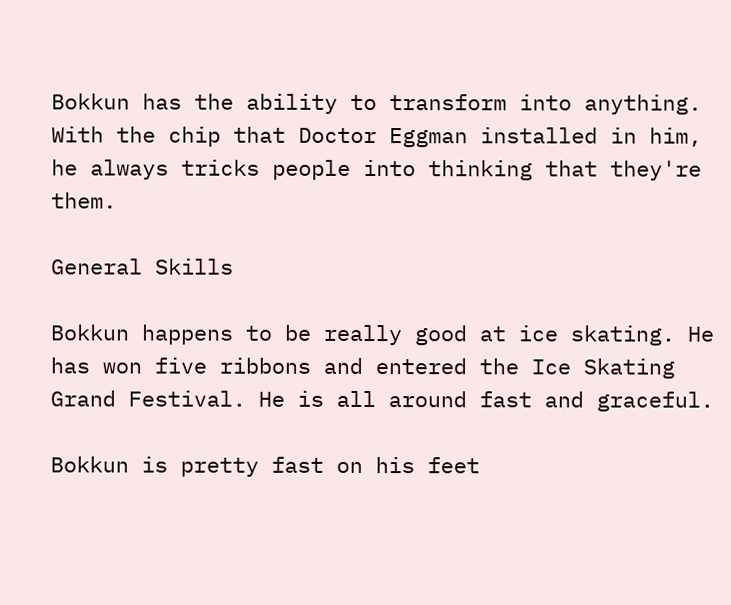Bokkun has the ability to transform into anything. With the chip that Doctor Eggman installed in him, he always tricks people into thinking that they're them.

General Skills

Bokkun happens to be really good at ice skating. He has won five ribbons and entered the Ice Skating Grand Festival. He is all around fast and graceful.

Bokkun is pretty fast on his feet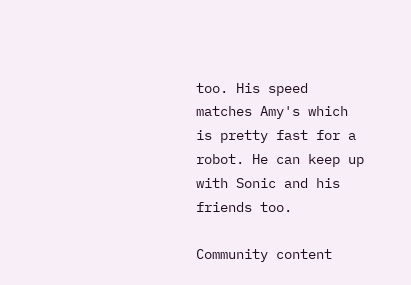too. His speed matches Amy's which is pretty fast for a robot. He can keep up with Sonic and his friends too.

Community content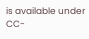is available under CC-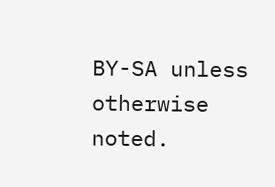BY-SA unless otherwise noted.